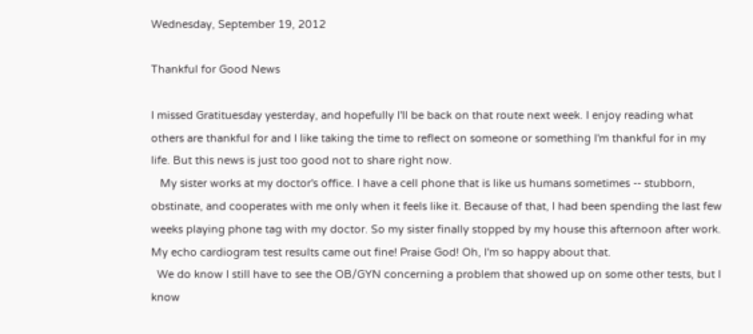Wednesday, September 19, 2012

Thankful for Good News

I missed Gratituesday yesterday, and hopefully I'll be back on that route next week. I enjoy reading what others are thankful for and I like taking the time to reflect on someone or something I'm thankful for in my life. But this news is just too good not to share right now.
   My sister works at my doctor's office. I have a cell phone that is like us humans sometimes -- stubborn, obstinate, and cooperates with me only when it feels like it. Because of that, I had been spending the last few weeks playing phone tag with my doctor. So my sister finally stopped by my house this afternoon after work. My echo cardiogram test results came out fine! Praise God! Oh, I'm so happy about that.
  We do know I still have to see the OB/GYN concerning a problem that showed up on some other tests, but I know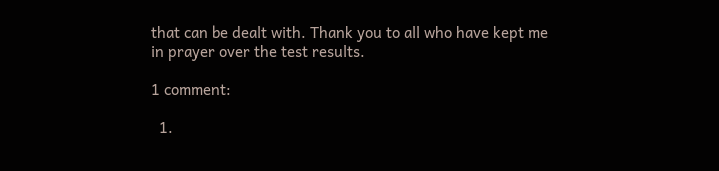that can be dealt with. Thank you to all who have kept me in prayer over the test results.

1 comment:

  1.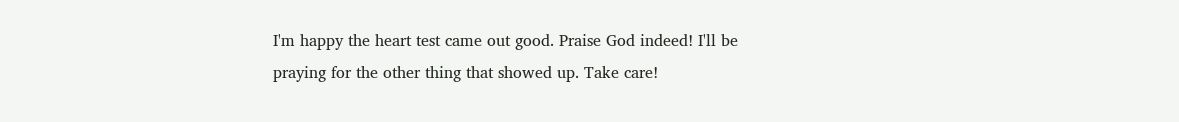I'm happy the heart test came out good. Praise God indeed! I'll be praying for the other thing that showed up. Take care!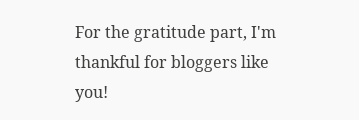For the gratitude part, I'm thankful for bloggers like you!